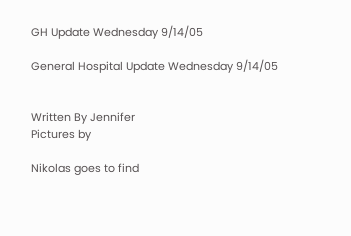GH Update Wednesday 9/14/05

General Hospital Update Wednesday 9/14/05


Written By Jennifer
Pictures by

Nikolas goes to find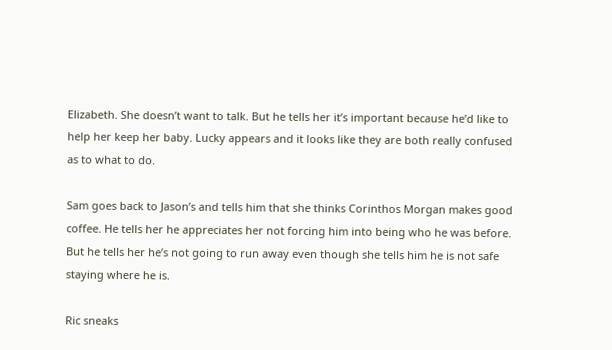Elizabeth. She doesn’t want to talk. But he tells her it’s important because he’d like to help her keep her baby. Lucky appears and it looks like they are both really confused as to what to do.

Sam goes back to Jason’s and tells him that she thinks Corinthos Morgan makes good coffee. He tells her he appreciates her not forcing him into being who he was before. But he tells her he’s not going to run away even though she tells him he is not safe staying where he is.

Ric sneaks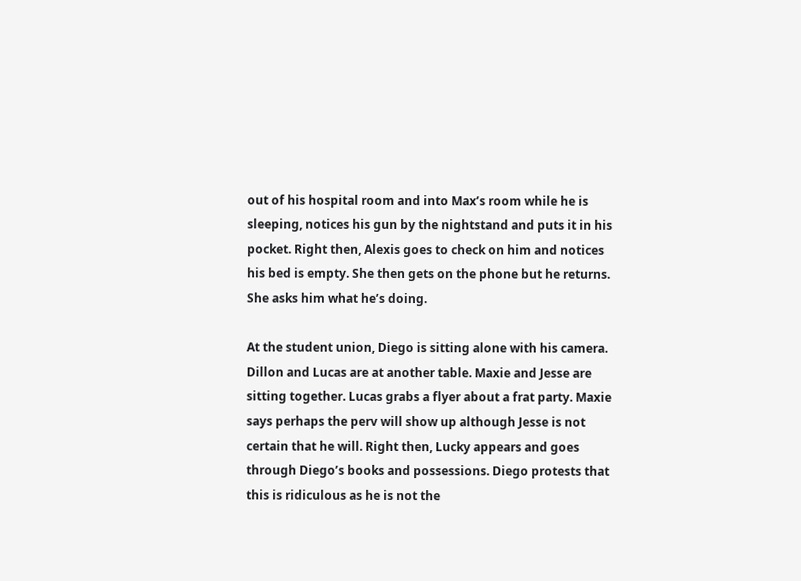out of his hospital room and into Max’s room while he is sleeping, notices his gun by the nightstand and puts it in his pocket. Right then, Alexis goes to check on him and notices his bed is empty. She then gets on the phone but he returns. She asks him what he’s doing.

At the student union, Diego is sitting alone with his camera. Dillon and Lucas are at another table. Maxie and Jesse are sitting together. Lucas grabs a flyer about a frat party. Maxie says perhaps the perv will show up although Jesse is not certain that he will. Right then, Lucky appears and goes through Diego’s books and possessions. Diego protests that this is ridiculous as he is not the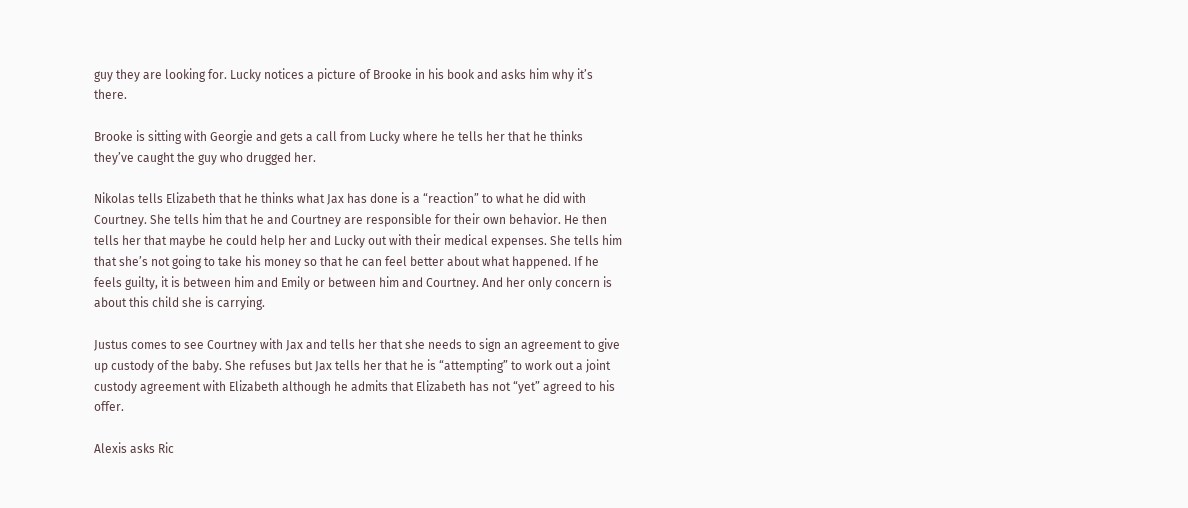guy they are looking for. Lucky notices a picture of Brooke in his book and asks him why it’s there.

Brooke is sitting with Georgie and gets a call from Lucky where he tells her that he thinks they’ve caught the guy who drugged her.

Nikolas tells Elizabeth that he thinks what Jax has done is a “reaction” to what he did with Courtney. She tells him that he and Courtney are responsible for their own behavior. He then tells her that maybe he could help her and Lucky out with their medical expenses. She tells him that she’s not going to take his money so that he can feel better about what happened. If he feels guilty, it is between him and Emily or between him and Courtney. And her only concern is about this child she is carrying.

Justus comes to see Courtney with Jax and tells her that she needs to sign an agreement to give up custody of the baby. She refuses but Jax tells her that he is “attempting” to work out a joint custody agreement with Elizabeth although he admits that Elizabeth has not “yet” agreed to his offer.

Alexis asks Ric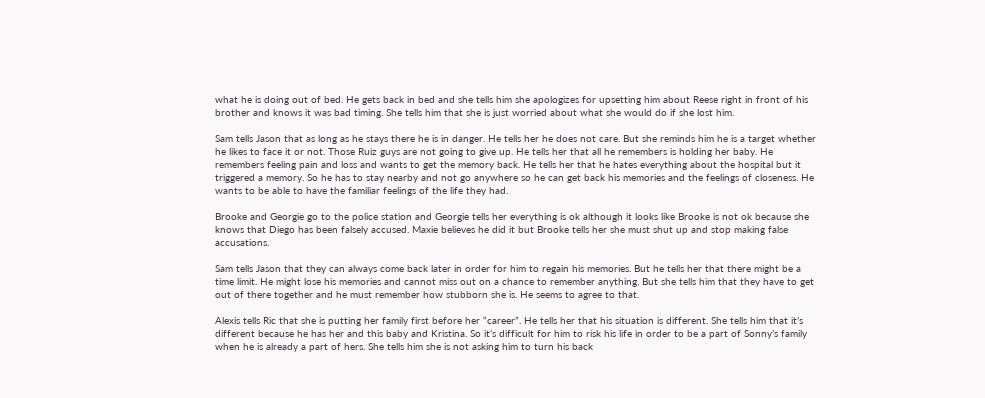what he is doing out of bed. He gets back in bed and she tells him she apologizes for upsetting him about Reese right in front of his brother and knows it was bad timing. She tells him that she is just worried about what she would do if she lost him.

Sam tells Jason that as long as he stays there he is in danger. He tells her he does not care. But she reminds him he is a target whether he likes to face it or not. Those Ruiz guys are not going to give up. He tells her that all he remembers is holding her baby. He remembers feeling pain and loss and wants to get the memory back. He tells her that he hates everything about the hospital but it triggered a memory. So he has to stay nearby and not go anywhere so he can get back his memories and the feelings of closeness. He wants to be able to have the familiar feelings of the life they had.

Brooke and Georgie go to the police station and Georgie tells her everything is ok although it looks like Brooke is not ok because she knows that Diego has been falsely accused. Maxie believes he did it but Brooke tells her she must shut up and stop making false accusations.

Sam tells Jason that they can always come back later in order for him to regain his memories. But he tells her that there might be a time limit. He might lose his memories and cannot miss out on a chance to remember anything. But she tells him that they have to get out of there together and he must remember how stubborn she is. He seems to agree to that.

Alexis tells Ric that she is putting her family first before her “career”. He tells her that his situation is different. She tells him that it’s different because he has her and this baby and Kristina. So it’s difficult for him to risk his life in order to be a part of Sonny’s family when he is already a part of hers. She tells him she is not asking him to turn his back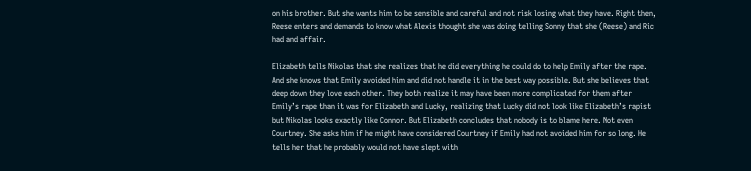on his brother. But she wants him to be sensible and careful and not risk losing what they have. Right then, Reese enters and demands to know what Alexis thought she was doing telling Sonny that she (Reese) and Ric had and affair.

Elizabeth tells Nikolas that she realizes that he did everything he could do to help Emily after the rape. And she knows that Emily avoided him and did not handle it in the best way possible. But she believes that deep down they love each other. They both realize it may have been more complicated for them after Emily’s rape than it was for Elizabeth and Lucky, realizing that Lucky did not look like Elizabeth’s rapist but Nikolas looks exactly like Connor. But Elizabeth concludes that nobody is to blame here. Not even Courtney. She asks him if he might have considered Courtney if Emily had not avoided him for so long. He tells her that he probably would not have slept with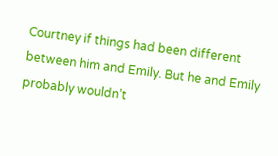Courtney if things had been different between him and Emily. But he and Emily probably wouldn’t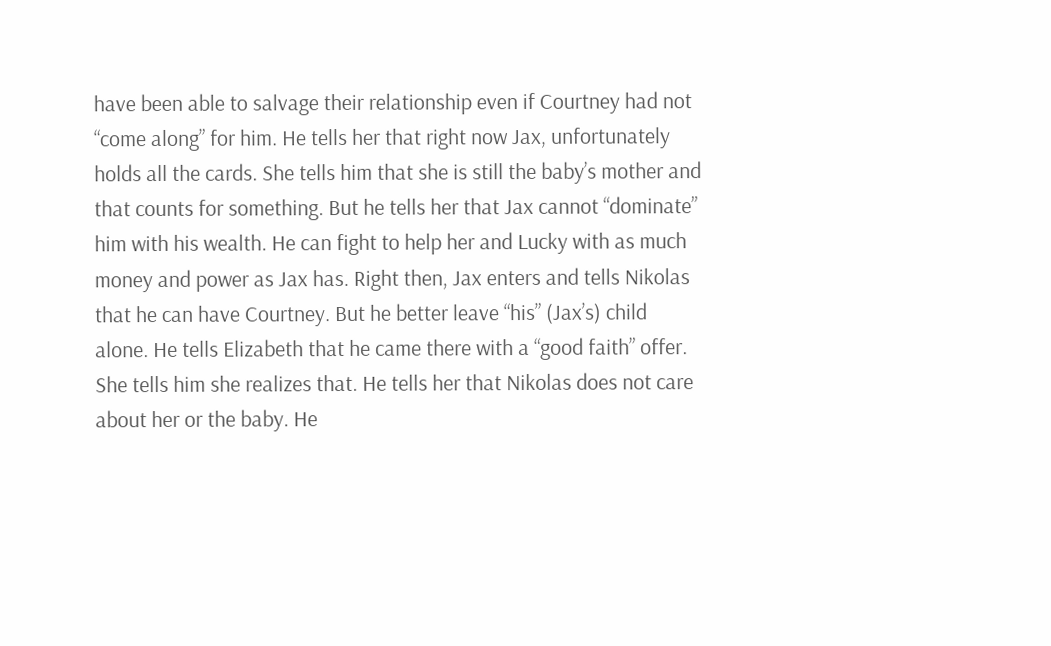have been able to salvage their relationship even if Courtney had not “come along” for him. He tells her that right now Jax, unfortunately holds all the cards. She tells him that she is still the baby’s mother and that counts for something. But he tells her that Jax cannot “dominate” him with his wealth. He can fight to help her and Lucky with as much money and power as Jax has. Right then, Jax enters and tells Nikolas that he can have Courtney. But he better leave “his” (Jax’s) child alone. He tells Elizabeth that he came there with a “good faith” offer. She tells him she realizes that. He tells her that Nikolas does not care about her or the baby. He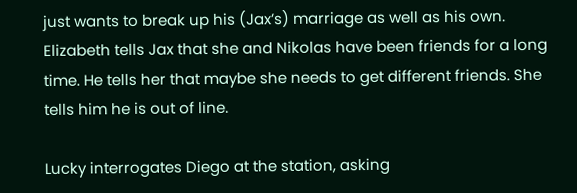just wants to break up his (Jax’s) marriage as well as his own. Elizabeth tells Jax that she and Nikolas have been friends for a long time. He tells her that maybe she needs to get different friends. She tells him he is out of line.

Lucky interrogates Diego at the station, asking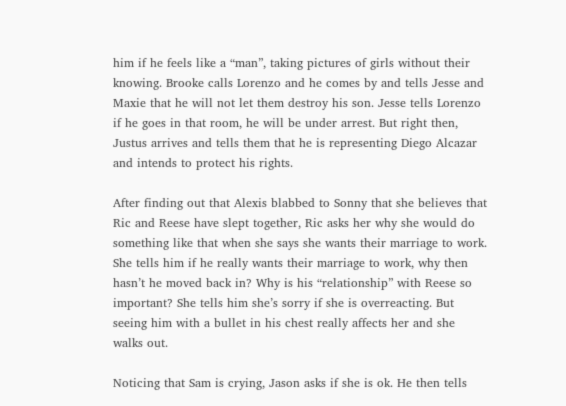him if he feels like a “man”, taking pictures of girls without their knowing. Brooke calls Lorenzo and he comes by and tells Jesse and Maxie that he will not let them destroy his son. Jesse tells Lorenzo if he goes in that room, he will be under arrest. But right then, Justus arrives and tells them that he is representing Diego Alcazar and intends to protect his rights.

After finding out that Alexis blabbed to Sonny that she believes that Ric and Reese have slept together, Ric asks her why she would do something like that when she says she wants their marriage to work. She tells him if he really wants their marriage to work, why then hasn’t he moved back in? Why is his “relationship” with Reese so important? She tells him she’s sorry if she is overreacting. But seeing him with a bullet in his chest really affects her and she walks out.

Noticing that Sam is crying, Jason asks if she is ok. He then tells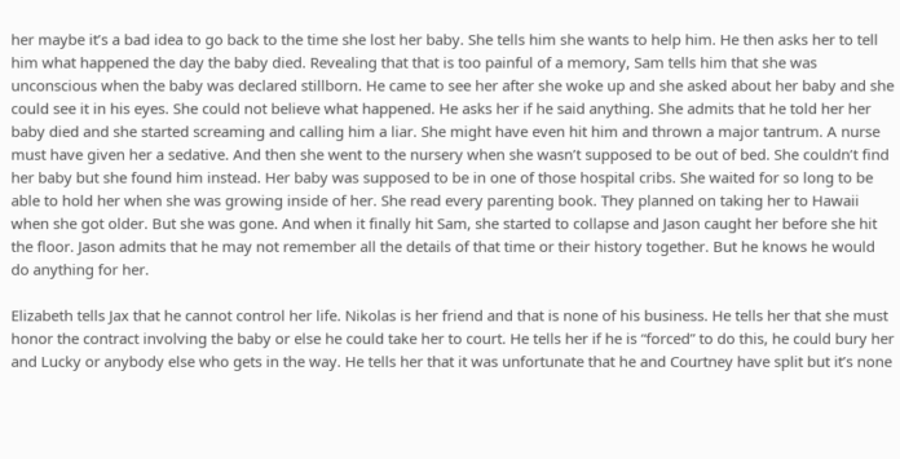her maybe it’s a bad idea to go back to the time she lost her baby. She tells him she wants to help him. He then asks her to tell him what happened the day the baby died. Revealing that that is too painful of a memory, Sam tells him that she was unconscious when the baby was declared stillborn. He came to see her after she woke up and she asked about her baby and she could see it in his eyes. She could not believe what happened. He asks her if he said anything. She admits that he told her her baby died and she started screaming and calling him a liar. She might have even hit him and thrown a major tantrum. A nurse must have given her a sedative. And then she went to the nursery when she wasn’t supposed to be out of bed. She couldn’t find her baby but she found him instead. Her baby was supposed to be in one of those hospital cribs. She waited for so long to be able to hold her when she was growing inside of her. She read every parenting book. They planned on taking her to Hawaii when she got older. But she was gone. And when it finally hit Sam, she started to collapse and Jason caught her before she hit the floor. Jason admits that he may not remember all the details of that time or their history together. But he knows he would do anything for her.

Elizabeth tells Jax that he cannot control her life. Nikolas is her friend and that is none of his business. He tells her that she must honor the contract involving the baby or else he could take her to court. He tells her if he is “forced” to do this, he could bury her and Lucky or anybody else who gets in the way. He tells her that it was unfortunate that he and Courtney have split but it’s none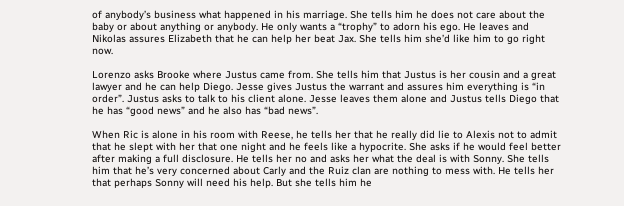of anybody’s business what happened in his marriage. She tells him he does not care about the baby or about anything or anybody. He only wants a “trophy” to adorn his ego. He leaves and Nikolas assures Elizabeth that he can help her beat Jax. She tells him she’d like him to go right now.

Lorenzo asks Brooke where Justus came from. She tells him that Justus is her cousin and a great lawyer and he can help Diego. Jesse gives Justus the warrant and assures him everything is “in order”. Justus asks to talk to his client alone. Jesse leaves them alone and Justus tells Diego that he has “good news” and he also has “bad news”.

When Ric is alone in his room with Reese, he tells her that he really did lie to Alexis not to admit that he slept with her that one night and he feels like a hypocrite. She asks if he would feel better after making a full disclosure. He tells her no and asks her what the deal is with Sonny. She tells him that he’s very concerned about Carly and the Ruiz clan are nothing to mess with. He tells her that perhaps Sonny will need his help. But she tells him he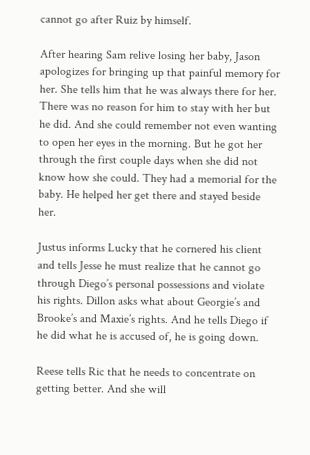cannot go after Ruiz by himself.

After hearing Sam relive losing her baby, Jason apologizes for bringing up that painful memory for her. She tells him that he was always there for her. There was no reason for him to stay with her but he did. And she could remember not even wanting to open her eyes in the morning. But he got her through the first couple days when she did not know how she could. They had a memorial for the baby. He helped her get there and stayed beside her.

Justus informs Lucky that he cornered his client and tells Jesse he must realize that he cannot go through Diego’s personal possessions and violate his rights. Dillon asks what about Georgie’s and Brooke’s and Maxie’s rights. And he tells Diego if he did what he is accused of, he is going down.

Reese tells Ric that he needs to concentrate on getting better. And she will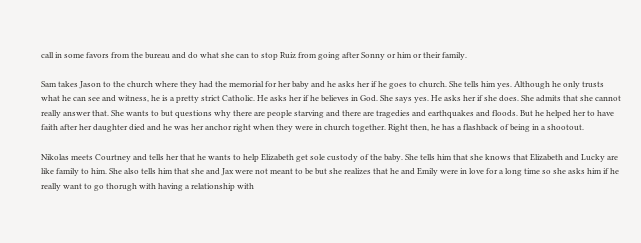call in some favors from the bureau and do what she can to stop Ruiz from going after Sonny or him or their family.

Sam takes Jason to the church where they had the memorial for her baby and he asks her if he goes to church. She tells him yes. Although he only trusts what he can see and witness, he is a pretty strict Catholic. He asks her if he believes in God. She says yes. He asks her if she does. She admits that she cannot really answer that. She wants to but questions why there are people starving and there are tragedies and earthquakes and floods. But he helped her to have faith after her daughter died and he was her anchor right when they were in church together. Right then, he has a flashback of being in a shootout.

Nikolas meets Courtney and tells her that he wants to help Elizabeth get sole custody of the baby. She tells him that she knows that Elizabeth and Lucky are like family to him. She also tells him that she and Jax were not meant to be but she realizes that he and Emily were in love for a long time so she asks him if he really want to go thorugh with having a relationship with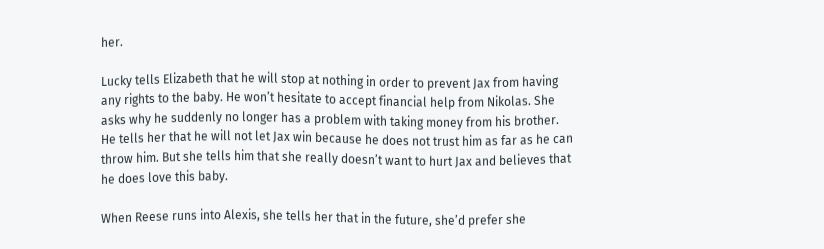her.

Lucky tells Elizabeth that he will stop at nothing in order to prevent Jax from having any rights to the baby. He won’t hesitate to accept financial help from Nikolas. She asks why he suddenly no longer has a problem with taking money from his brother. He tells her that he will not let Jax win because he does not trust him as far as he can throw him. But she tells him that she really doesn’t want to hurt Jax and believes that he does love this baby.

When Reese runs into Alexis, she tells her that in the future, she’d prefer she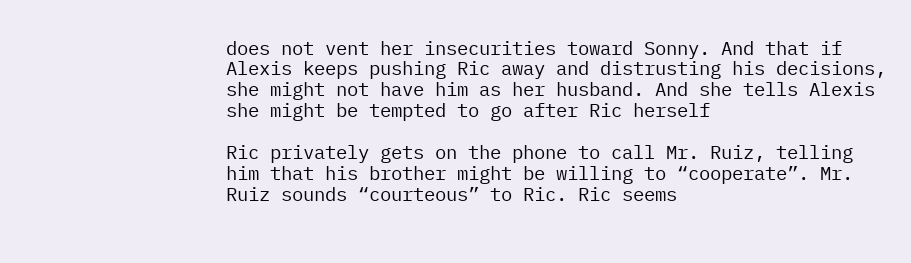does not vent her insecurities toward Sonny. And that if Alexis keeps pushing Ric away and distrusting his decisions, she might not have him as her husband. And she tells Alexis she might be tempted to go after Ric herself

Ric privately gets on the phone to call Mr. Ruiz, telling him that his brother might be willing to “cooperate”. Mr. Ruiz sounds “courteous” to Ric. Ric seems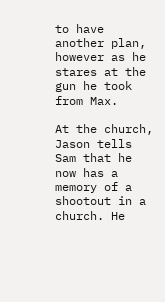to have another plan, however as he stares at the gun he took from Max.

At the church, Jason tells Sam that he now has a memory of a shootout in a church. He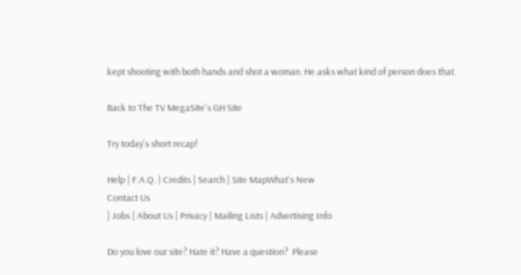kept shooting with both hands and shot a woman. He asks what kind of person does that.

Back to The TV MegaSite's GH Site

Try today's short recap!

Help | F.A.Q. | Credits | Search | Site MapWhat's New
Contact Us
| Jobs | About Us | Privacy | Mailing Lists | Advertising Info

Do you love our site? Hate it? Have a question?  Please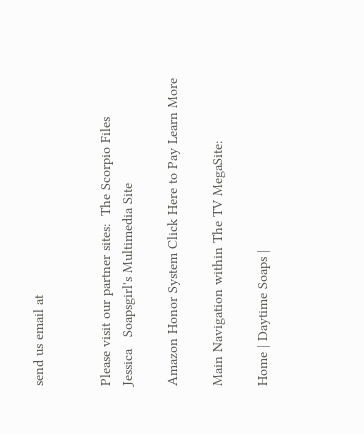send us email at


Please visit our partner sites:  The Scorpio Files
Jessica   Soapsgirl's Multimedia Site

Amazon Honor System Click Here to Pay Learn More

Main Navigation within The TV MegaSite:

Home | Daytime Soaps |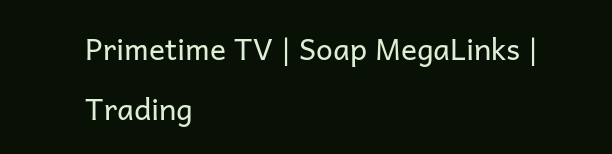Primetime TV | Soap MegaLinks | Trading